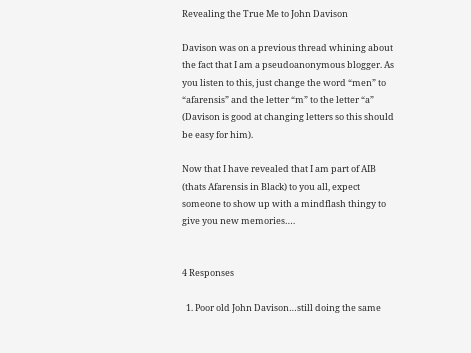Revealing the True Me to John Davison

Davison was on a previous thread whining about the fact that I am a pseudoanonymous blogger. As you listen to this, just change the word “men” to “afarensis” and the letter “m” to the letter “a” (Davison is good at changing letters so this should be easy for him).

Now that I have revealed that I am part of AIB (thats Afarensis in Black) to you all, expect someone to show up with a mindflash thingy to give you new memories….


4 Responses

  1. Poor old John Davison…still doing the same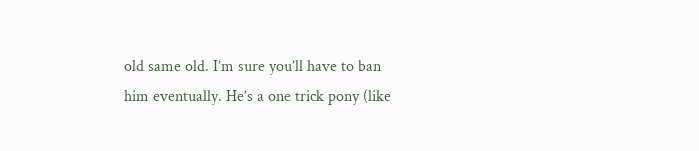old same old. I’m sure you’ll have to ban him eventually. He’s a one trick pony (like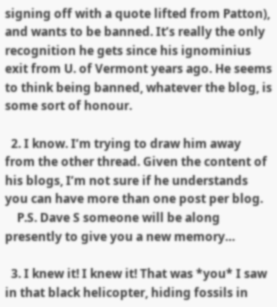signing off with a quote lifted from Patton), and wants to be banned. It’s really the only recognition he gets since his ignominius exit from U. of Vermont years ago. He seems to think being banned, whatever the blog, is some sort of honour.

  2. I know. I’m trying to draw him away from the other thread. Given the content of his blogs, I’m not sure if he understands you can have more than one post per blog.
    P.S. Dave S someone will be along presently to give you a new memory…

  3. I knew it! I knew it! That was *you* I saw in that black helicopter, hiding fossils in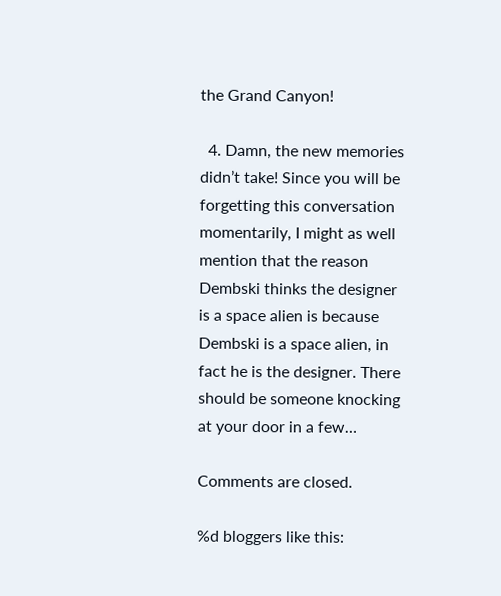the Grand Canyon!

  4. Damn, the new memories didn’t take! Since you will be forgetting this conversation momentarily, I might as well mention that the reason Dembski thinks the designer is a space alien is because Dembski is a space alien, in fact he is the designer. There should be someone knocking at your door in a few…

Comments are closed.

%d bloggers like this: